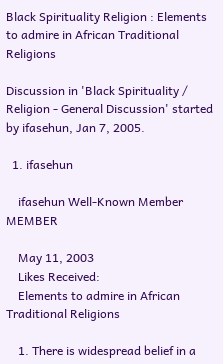Black Spirituality Religion : Elements to admire in African Traditional Religions

Discussion in 'Black Spirituality / Religion - General Discussion' started by ifasehun, Jan 7, 2005.

  1. ifasehun

    ifasehun Well-Known Member MEMBER

    May 11, 2003
    Likes Received:
    Elements to admire in African Traditional Religions

    1. There is widespread belief in a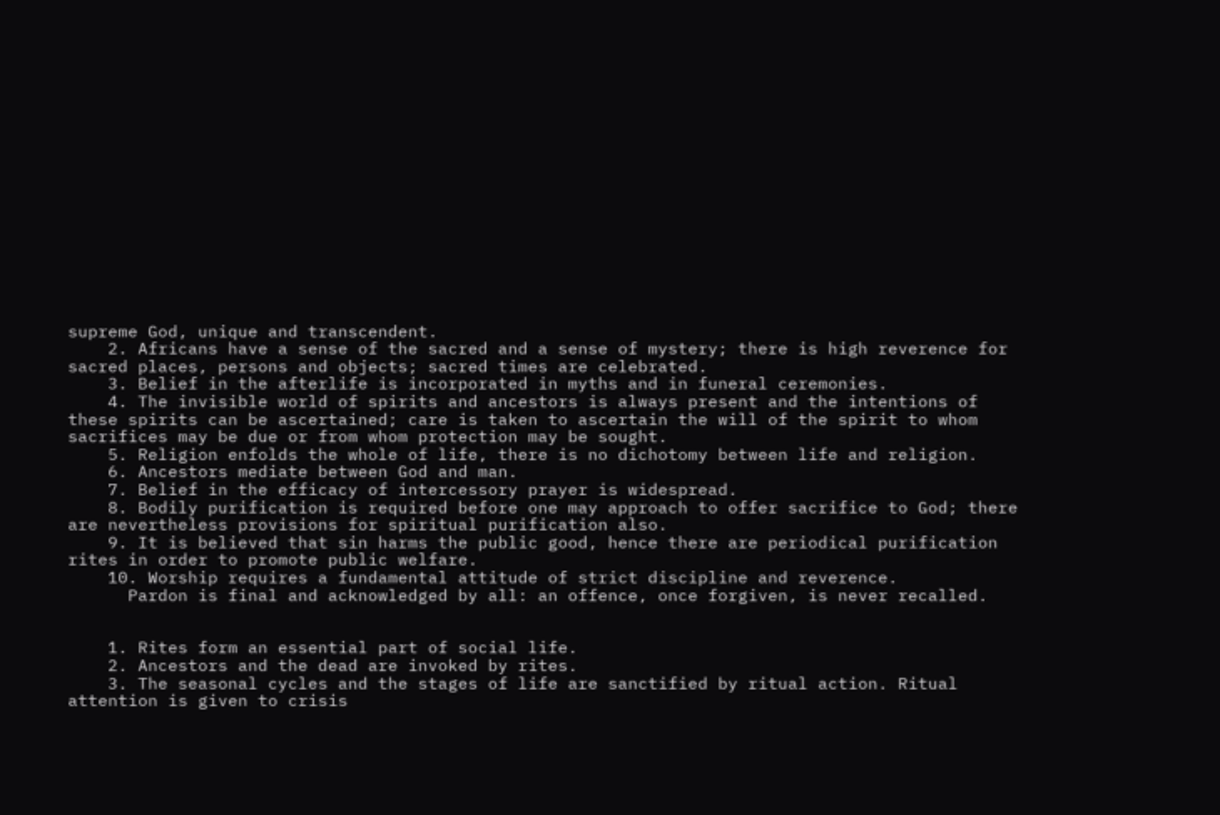supreme God, unique and transcendent.
    2. Africans have a sense of the sacred and a sense of mystery; there is high reverence for sacred places, persons and objects; sacred times are celebrated.
    3. Belief in the afterlife is incorporated in myths and in funeral ceremonies.
    4. The invisible world of spirits and ancestors is always present and the intentions of these spirits can be ascertained; care is taken to ascertain the will of the spirit to whom sacrifices may be due or from whom protection may be sought.
    5. Religion enfolds the whole of life, there is no dichotomy between life and religion.
    6. Ancestors mediate between God and man.
    7. Belief in the efficacy of intercessory prayer is widespread.
    8. Bodily purification is required before one may approach to offer sacrifice to God; there are nevertheless provisions for spiritual purification also.
    9. It is believed that sin harms the public good, hence there are periodical purification rites in order to promote public welfare.
    10. Worship requires a fundamental attitude of strict discipline and reverence.
      Pardon is final and acknowledged by all: an offence, once forgiven, is never recalled.


    1. Rites form an essential part of social life.
    2. Ancestors and the dead are invoked by rites.
    3. The seasonal cycles and the stages of life are sanctified by ritual action. Ritual attention is given to crisis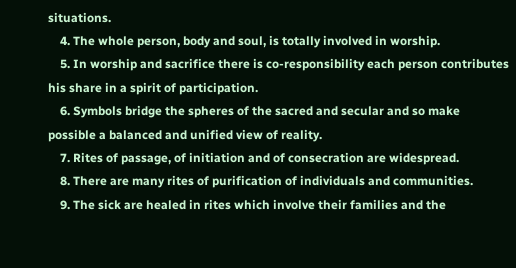situations.
    4. The whole person, body and soul, is totally involved in worship.
    5. In worship and sacrifice there is co-responsibility each person contributes his share in a spirit of participation.
    6. Symbols bridge the spheres of the sacred and secular and so make possible a balanced and unified view of reality.
    7. Rites of passage, of initiation and of consecration are widespread.
    8. There are many rites of purification of individuals and communities.
    9. The sick are healed in rites which involve their families and the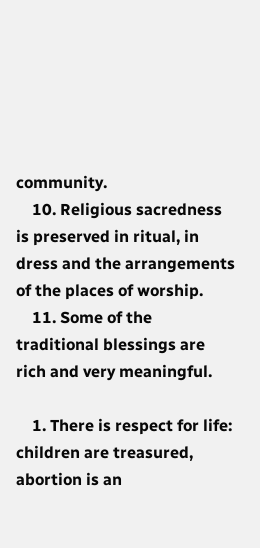community.
    10. Religious sacredness is preserved in ritual, in dress and the arrangements of the places of worship.
    11. Some of the traditional blessings are rich and very meaningful.

    1. There is respect for life: children are treasured, abortion is an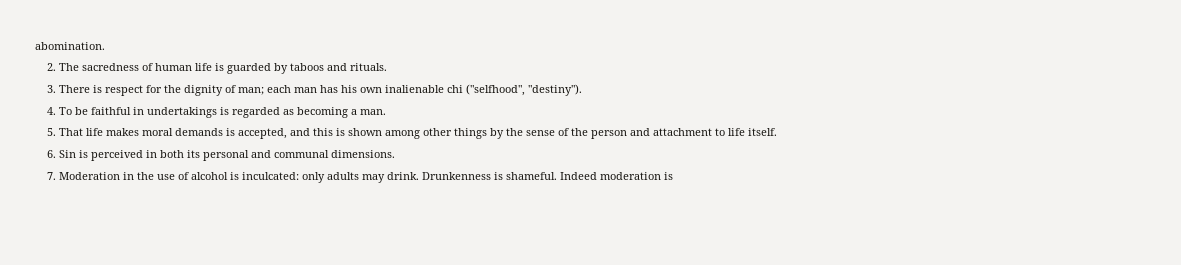abomination.
    2. The sacredness of human life is guarded by taboos and rituals.
    3. There is respect for the dignity of man; each man has his own inalienable chi ("selfhood", "destiny").
    4. To be faithful in undertakings is regarded as becoming a man.
    5. That life makes moral demands is accepted, and this is shown among other things by the sense of the person and attachment to life itself.
    6. Sin is perceived in both its personal and communal dimensions.
    7. Moderation in the use of alcohol is inculcated: only adults may drink. Drunkenness is shameful. Indeed moderation is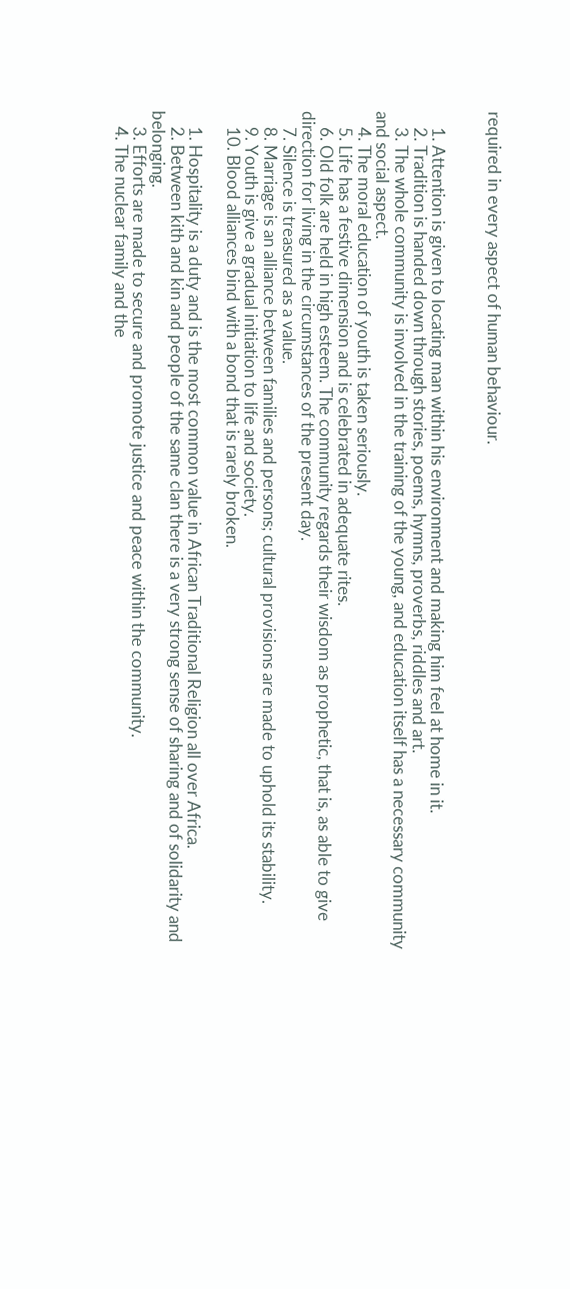required in every aspect of human behaviour.


    1. Attention is given to locating man within his environment and making him feel at home in it.
    2. Tradition is handed down through stories, poems, hymns, proverbs, riddles and art.
    3. The whole community is involved in the training of the young, and education itself has a necessary community and social aspect.
    4. The moral education of youth is taken seriously.
    5. Life has a festive dimension and is celebrated in adequate rites.
    6. Old folk are held in high esteem. The community regards their wisdom as prophetic, that is, as able to give direction for living in the circumstances of the present day.
    7. Silence is treasured as a value.
    8. Marriage is an alliance between families and persons; cultural provisions are made to uphold its stability.
    9. Youth is give a gradual initiation to life and society.
    10. Blood alliances bind with a bond that is rarely broken.

    1. Hospitality is a duty and is the most common value in African Traditional Religion all over Africa.
    2. Between kith and kin and people of the same clan there is a very strong sense of sharing and of solidarity and belonging.
    3. Efforts are made to secure and promote justice and peace within the community.
    4. The nuclear family and the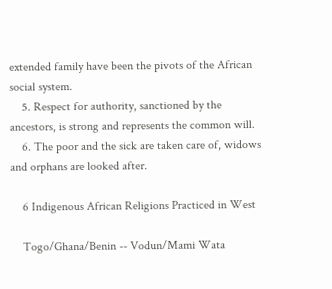extended family have been the pivots of the African social system.
    5. Respect for authority, sanctioned by the ancestors, is strong and represents the common will.
    6. The poor and the sick are taken care of, widows and orphans are looked after.

    6 Indigenous African Religions Practiced in West

    Togo/Ghana/Benin -- Vodun/Mami Wata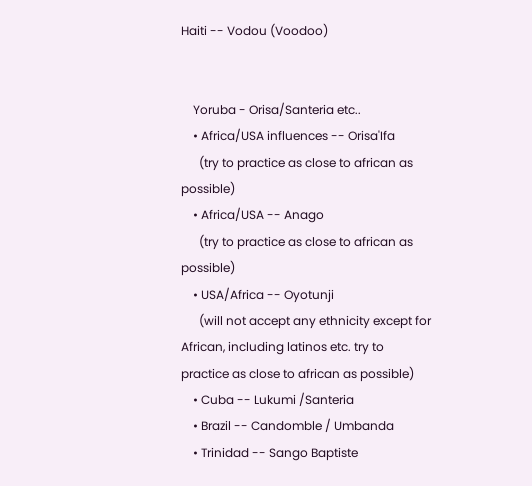Haiti -- Vodou (Voodoo)


    Yoruba - Orisa/Santeria etc..
    • Africa/USA influences -- Orisa'Ifa
      (try to practice as close to african as possible)
    • Africa/USA -- Anago
      (try to practice as close to african as possible)
    • USA/Africa -- Oyotunji
      (will not accept any ethnicity except for African, including latinos etc. try to practice as close to african as possible)
    • Cuba -- Lukumi /Santeria
    • Brazil -- Candomble / Umbanda
    • Trinidad -- Sango Baptiste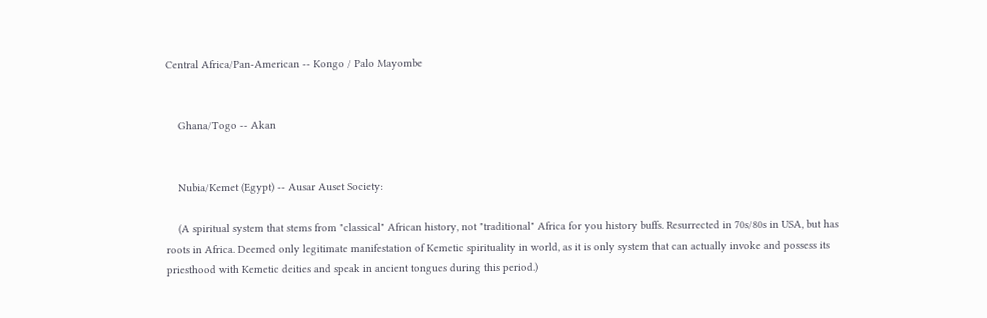Central Africa/Pan-American -- Kongo / Palo Mayombe


    Ghana/Togo -- Akan


    Nubia/Kemet (Egypt) -- Ausar Auset Society:

    (A spiritual system that stems from "classical" African history, not "traditional" Africa for you history buffs. Resurrected in 70s/80s in USA, but has roots in Africa. Deemed only legitimate manifestation of Kemetic spirituality in world, as it is only system that can actually invoke and possess its priesthood with Kemetic deities and speak in ancient tongues during this period.)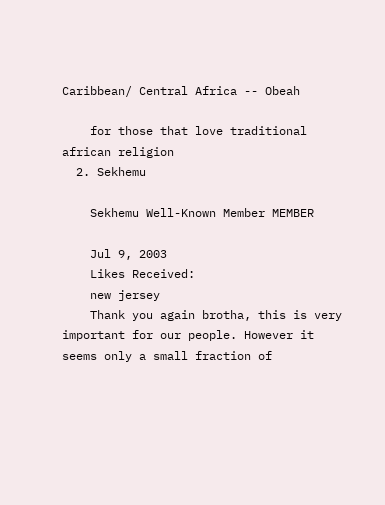Caribbean/ Central Africa -- Obeah

    for those that love traditional african religion
  2. Sekhemu

    Sekhemu Well-Known Member MEMBER

    Jul 9, 2003
    Likes Received:
    new jersey
    Thank you again brotha, this is very important for our people. However it seems only a small fraction of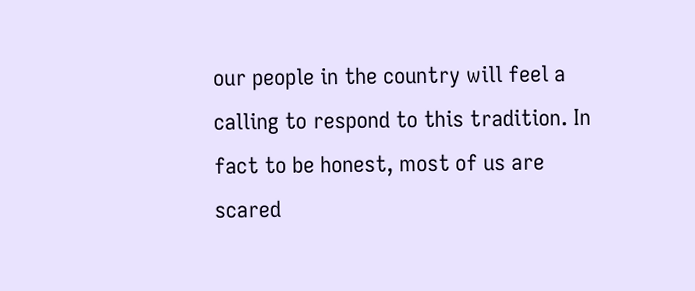our people in the country will feel a calling to respond to this tradition. In fact to be honest, most of us are scared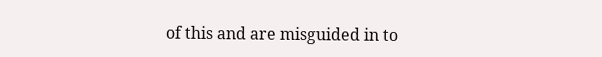of this and are misguided in to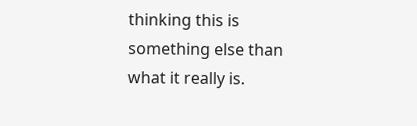thinking this is something else than what it really is.